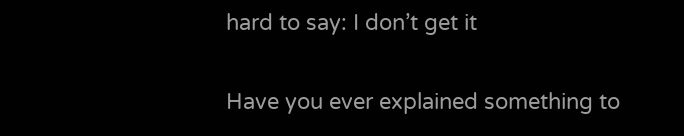hard to say: I don’t get it


Have you ever explained something to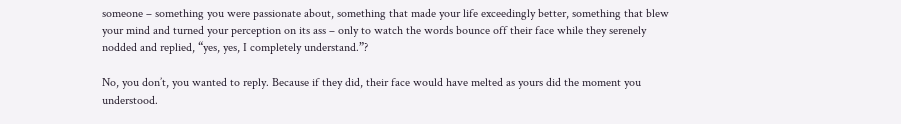someone – something you were passionate about, something that made your life exceedingly better, something that blew your mind and turned your perception on its ass – only to watch the words bounce off their face while they serenely nodded and replied, “yes, yes, I completely understand.”?

No, you don’t, you wanted to reply. Because if they did, their face would have melted as yours did the moment you understood.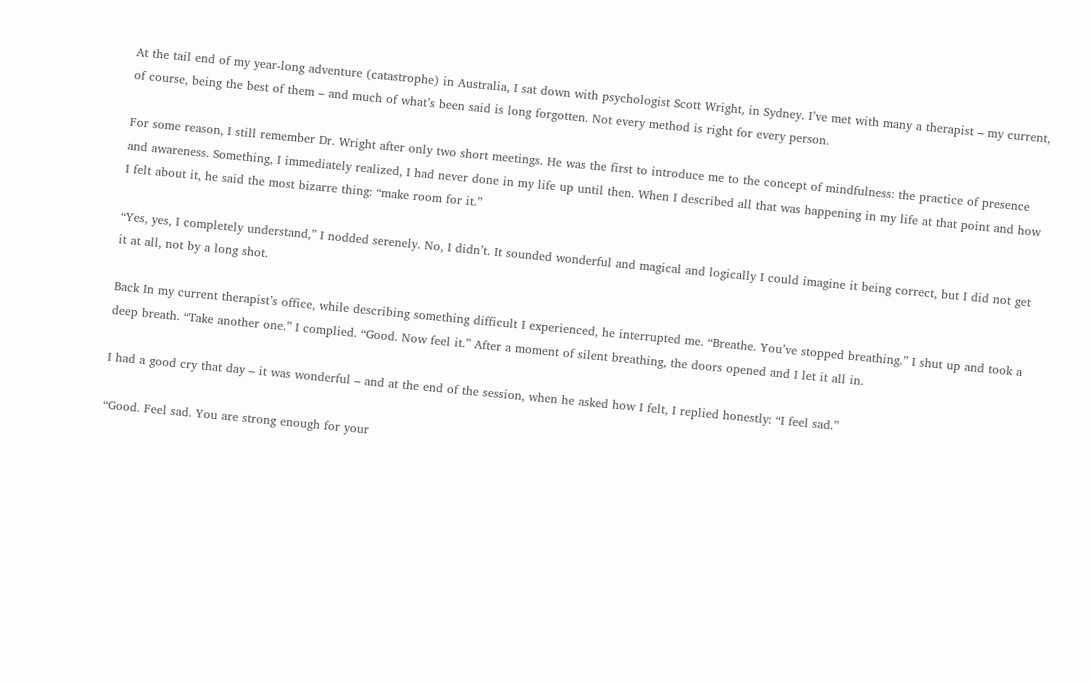At the tail end of my year-long adventure (catastrophe) in Australia, I sat down with psychologist Scott Wright, in Sydney. I’ve met with many a therapist – my current, of course, being the best of them – and much of what’s been said is long forgotten. Not every method is right for every person.

For some reason, I still remember Dr. Wright after only two short meetings. He was the first to introduce me to the concept of mindfulness: the practice of presence and awareness. Something, I immediately realized, I had never done in my life up until then. When I described all that was happening in my life at that point and how I felt about it, he said the most bizarre thing: “make room for it.”

“Yes, yes, I completely understand,” I nodded serenely. No, I didn’t. It sounded wonderful and magical and logically I could imagine it being correct, but I did not get it at all, not by a long shot.

Back In my current therapist’s office, while describing something difficult I experienced, he interrupted me. “Breathe. You’ve stopped breathing.” I shut up and took a deep breath. “Take another one.” I complied. “Good. Now feel it.” After a moment of silent breathing, the doors opened and I let it all in.

I had a good cry that day – it was wonderful – and at the end of the session, when he asked how I felt, I replied honestly: “I feel sad.”

“Good. Feel sad. You are strong enough for your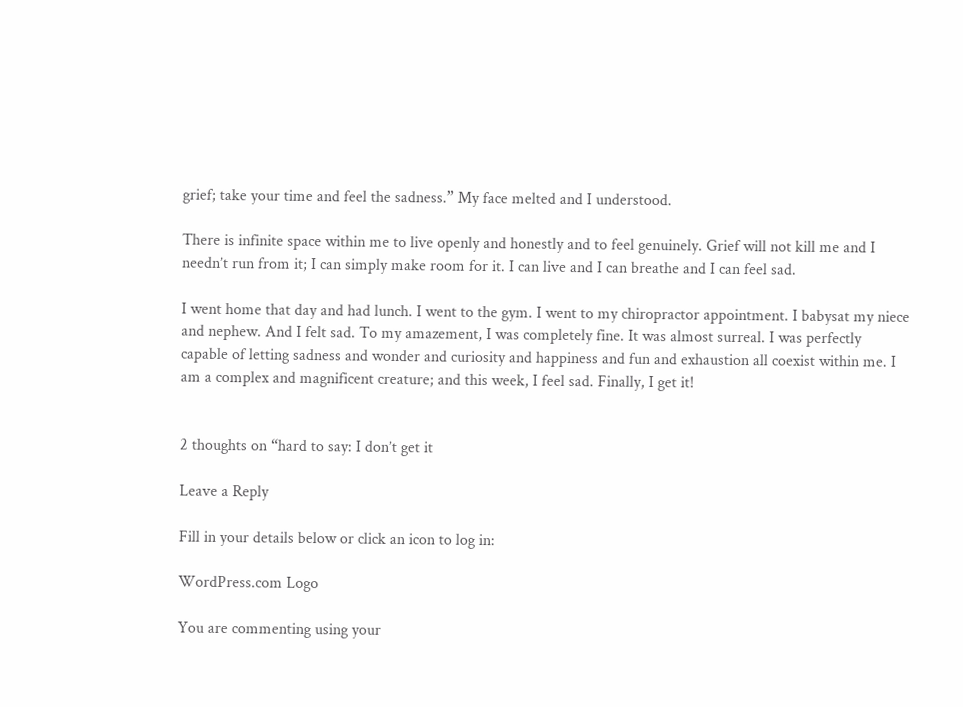grief; take your time and feel the sadness.” My face melted and I understood.

There is infinite space within me to live openly and honestly and to feel genuinely. Grief will not kill me and I needn’t run from it; I can simply make room for it. I can live and I can breathe and I can feel sad.

I went home that day and had lunch. I went to the gym. I went to my chiropractor appointment. I babysat my niece and nephew. And I felt sad. To my amazement, I was completely fine. It was almost surreal. I was perfectly capable of letting sadness and wonder and curiosity and happiness and fun and exhaustion all coexist within me. I am a complex and magnificent creature; and this week, I feel sad. Finally, I get it!


2 thoughts on “hard to say: I don’t get it

Leave a Reply

Fill in your details below or click an icon to log in:

WordPress.com Logo

You are commenting using your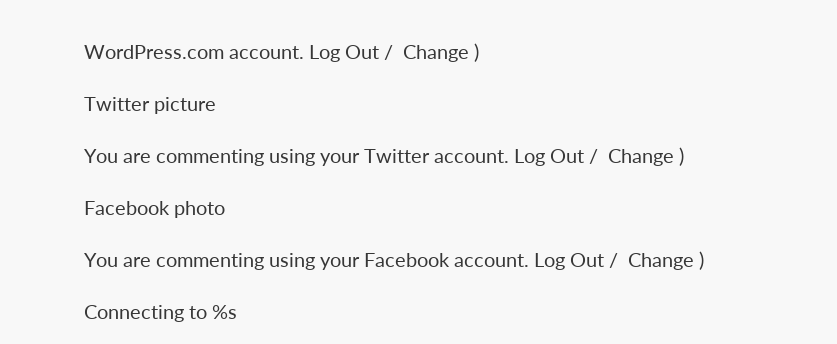WordPress.com account. Log Out /  Change )

Twitter picture

You are commenting using your Twitter account. Log Out /  Change )

Facebook photo

You are commenting using your Facebook account. Log Out /  Change )

Connecting to %s